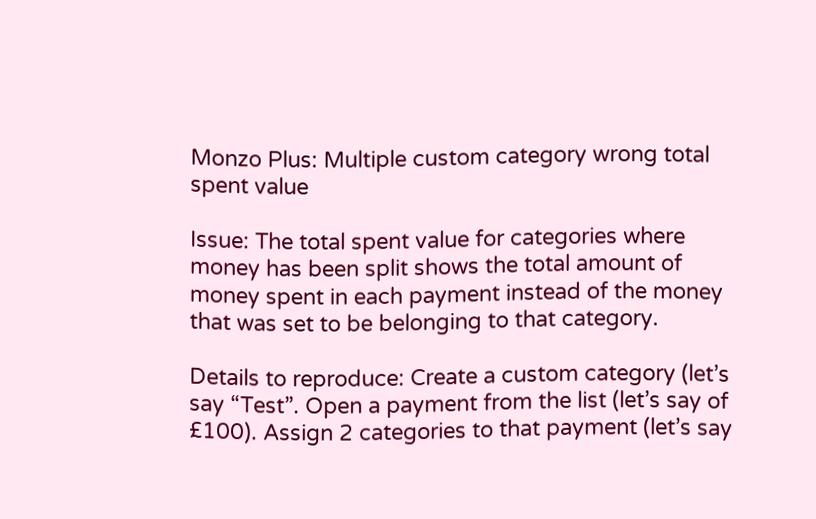Monzo Plus: Multiple custom category wrong total spent value

Issue: The total spent value for categories where money has been split shows the total amount of money spent in each payment instead of the money that was set to be belonging to that category.

Details to reproduce: Create a custom category (let’s say “Test”. Open a payment from the list (let’s say of £100). Assign 2 categories to that payment (let’s say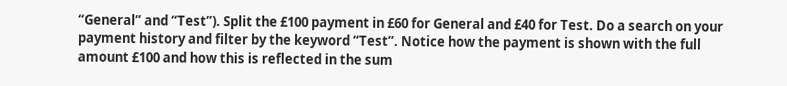“General” and “Test”). Split the £100 payment in £60 for General and £40 for Test. Do a search on your payment history and filter by the keyword “Test”. Notice how the payment is shown with the full amount £100 and how this is reflected in the sum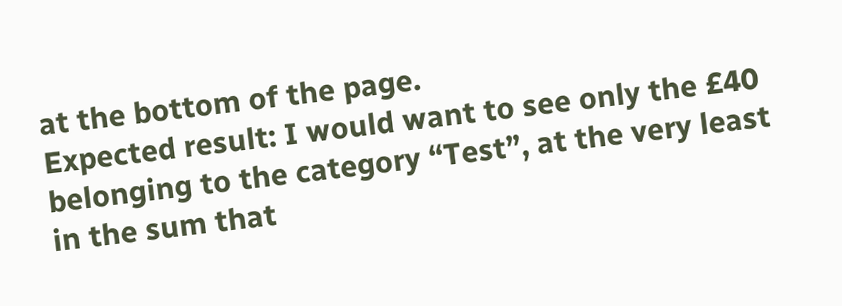at the bottom of the page.
Expected result: I would want to see only the £40 belonging to the category “Test”, at the very least in the sum that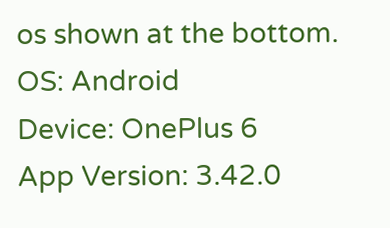os shown at the bottom.
OS: Android
Device: OnePlus 6
App Version: 3.42.0